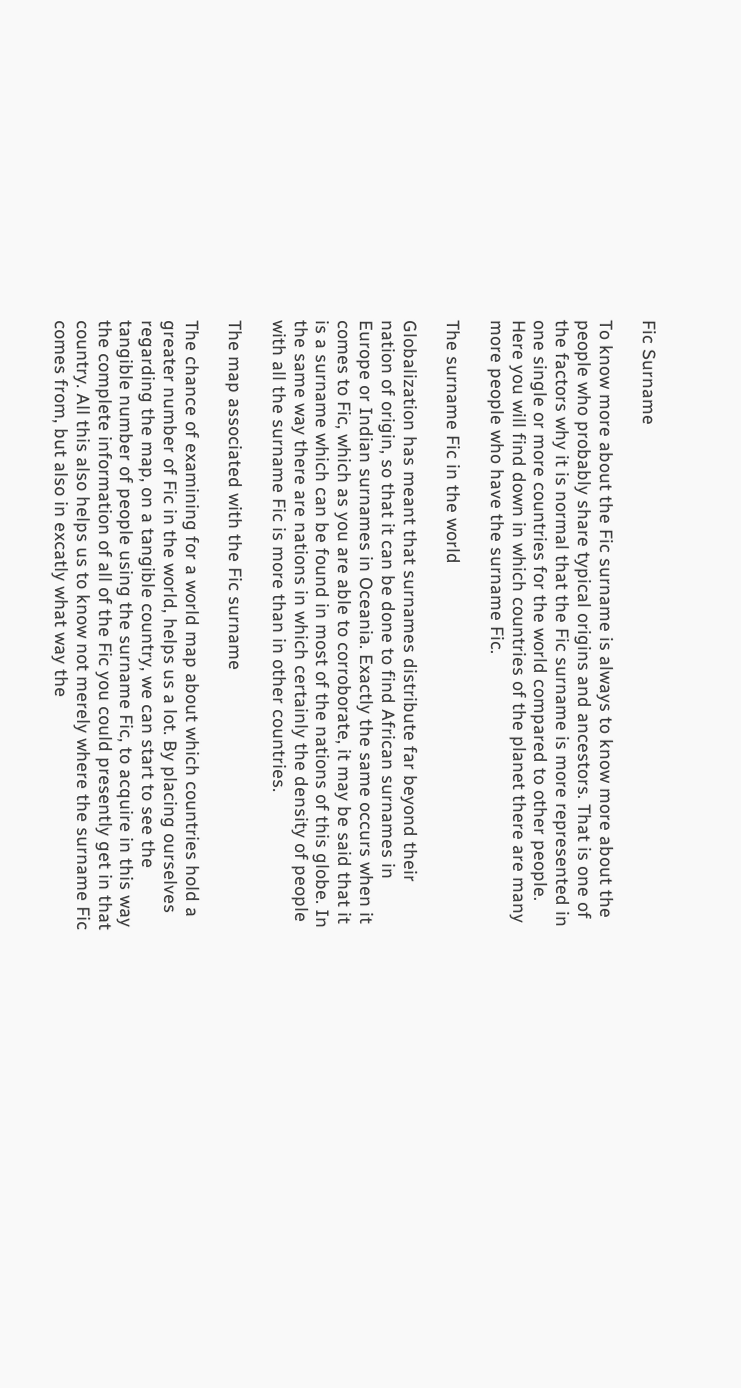Fic Surname

To know more about the Fic surname is always to know more about the people who probably share typical origins and ancestors. That is one of the factors why it is normal that the Fic surname is more represented in one single or more countries for the world compared to other people. Here you will find down in which countries of the planet there are many more people who have the surname Fic.

The surname Fic in the world

Globalization has meant that surnames distribute far beyond their nation of origin, so that it can be done to find African surnames in Europe or Indian surnames in Oceania. Exactly the same occurs when it comes to Fic, which as you are able to corroborate, it may be said that it is a surname which can be found in most of the nations of this globe. In the same way there are nations in which certainly the density of people with all the surname Fic is more than in other countries.

The map associated with the Fic surname

The chance of examining for a world map about which countries hold a greater number of Fic in the world, helps us a lot. By placing ourselves regarding the map, on a tangible country, we can start to see the tangible number of people using the surname Fic, to acquire in this way the complete information of all of the Fic you could presently get in that country. All this also helps us to know not merely where the surname Fic comes from, but also in excatly what way the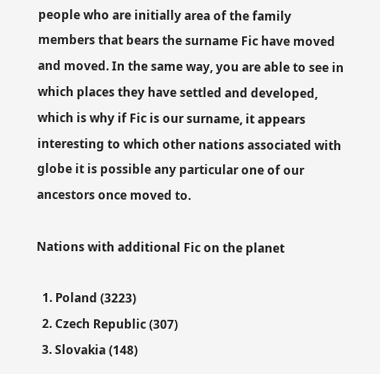people who are initially area of the family members that bears the surname Fic have moved and moved. In the same way, you are able to see in which places they have settled and developed, which is why if Fic is our surname, it appears interesting to which other nations associated with globe it is possible any particular one of our ancestors once moved to.

Nations with additional Fic on the planet

  1. Poland (3223)
  2. Czech Republic (307)
  3. Slovakia (148)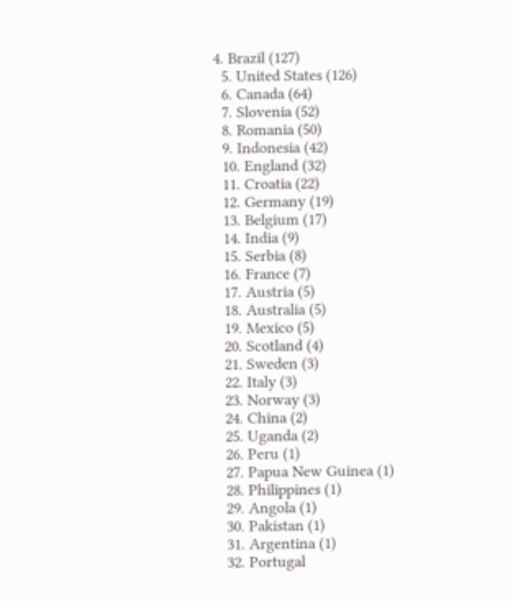4. Brazil (127)
  5. United States (126)
  6. Canada (64)
  7. Slovenia (52)
  8. Romania (50)
  9. Indonesia (42)
  10. England (32)
  11. Croatia (22)
  12. Germany (19)
  13. Belgium (17)
  14. India (9)
  15. Serbia (8)
  16. France (7)
  17. Austria (5)
  18. Australia (5)
  19. Mexico (5)
  20. Scotland (4)
  21. Sweden (3)
  22. Italy (3)
  23. Norway (3)
  24. China (2)
  25. Uganda (2)
  26. Peru (1)
  27. Papua New Guinea (1)
  28. Philippines (1)
  29. Angola (1)
  30. Pakistan (1)
  31. Argentina (1)
  32. Portugal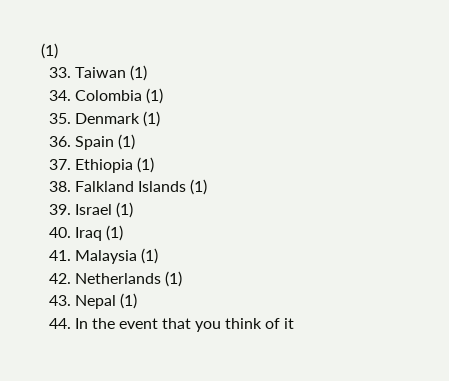(1)
  33. Taiwan (1)
  34. Colombia (1)
  35. Denmark (1)
  36. Spain (1)
  37. Ethiopia (1)
  38. Falkland Islands (1)
  39. Israel (1)
  40. Iraq (1)
  41. Malaysia (1)
  42. Netherlands (1)
  43. Nepal (1)
  44. In the event that you think of it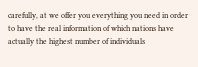carefully, at we offer you everything you need in order to have the real information of which nations have actually the highest number of individuals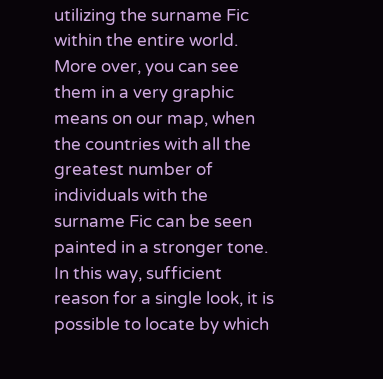utilizing the surname Fic within the entire world. More over, you can see them in a very graphic means on our map, when the countries with all the greatest number of individuals with the surname Fic can be seen painted in a stronger tone. In this way, sufficient reason for a single look, it is possible to locate by which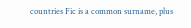countries Fic is a common surname, plus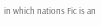in which nations Fic is an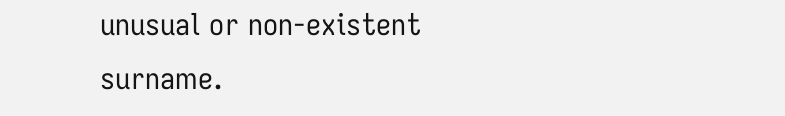unusual or non-existent surname.